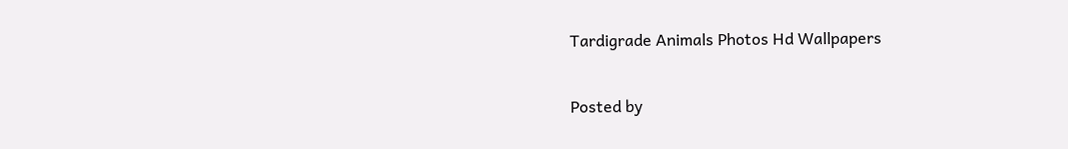Tardigrade Animals Photos Hd Wallpapers

Posted by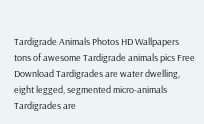Tardigrade Animals Photos HD Wallpapers tons of awesome Tardigrade animals pics Free Download Tardigrades are water dwelling, eight legged, segmented micro-animals Tardigrades are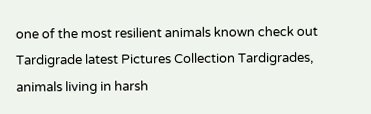one of the most resilient animals known check out Tardigrade latest Pictures Collection Tardigrades, animals living in harsh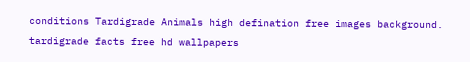conditions Tardigrade Animals high defination free images background. tardigrade facts free hd wallpapers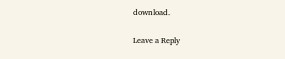download.

Leave a Reply